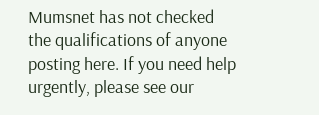Mumsnet has not checked the qualifications of anyone posting here. If you need help urgently, please see our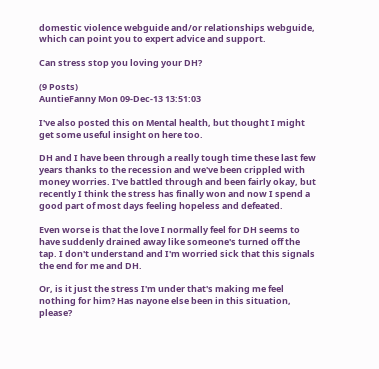domestic violence webguide and/or relationships webguide, which can point you to expert advice and support.

Can stress stop you loving your DH?

(9 Posts)
AuntieFanny Mon 09-Dec-13 13:51:03

I've also posted this on Mental health, but thought I might get some useful insight on here too.

DH and I have been through a really tough time these last few years thanks to the recession and we've been crippled with money worries. I've battled through and been fairly okay, but recently I think the stress has finally won and now I spend a good part of most days feeling hopeless and defeated.

Even worse is that the love I normally feel for DH seems to have suddenly drained away like someone's turned off the tap. I don't understand and I'm worried sick that this signals the end for me and DH.

Or, is it just the stress I'm under that's making me feel nothing for him? Has nayone else been in this situation, please?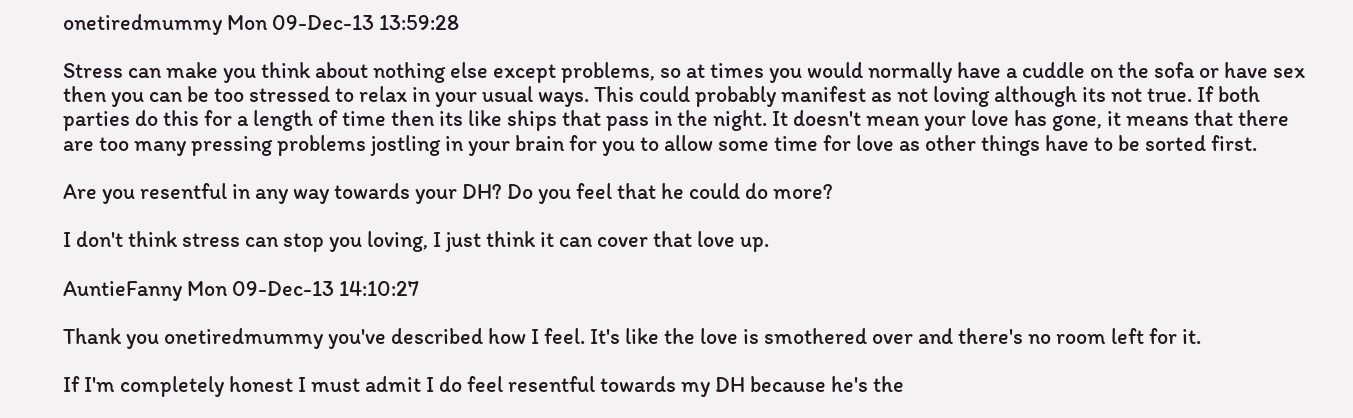onetiredmummy Mon 09-Dec-13 13:59:28

Stress can make you think about nothing else except problems, so at times you would normally have a cuddle on the sofa or have sex then you can be too stressed to relax in your usual ways. This could probably manifest as not loving although its not true. If both parties do this for a length of time then its like ships that pass in the night. It doesn't mean your love has gone, it means that there are too many pressing problems jostling in your brain for you to allow some time for love as other things have to be sorted first.

Are you resentful in any way towards your DH? Do you feel that he could do more?

I don't think stress can stop you loving, I just think it can cover that love up.

AuntieFanny Mon 09-Dec-13 14:10:27

Thank you onetiredmummy you've described how I feel. It's like the love is smothered over and there's no room left for it.

If I'm completely honest I must admit I do feel resentful towards my DH because he's the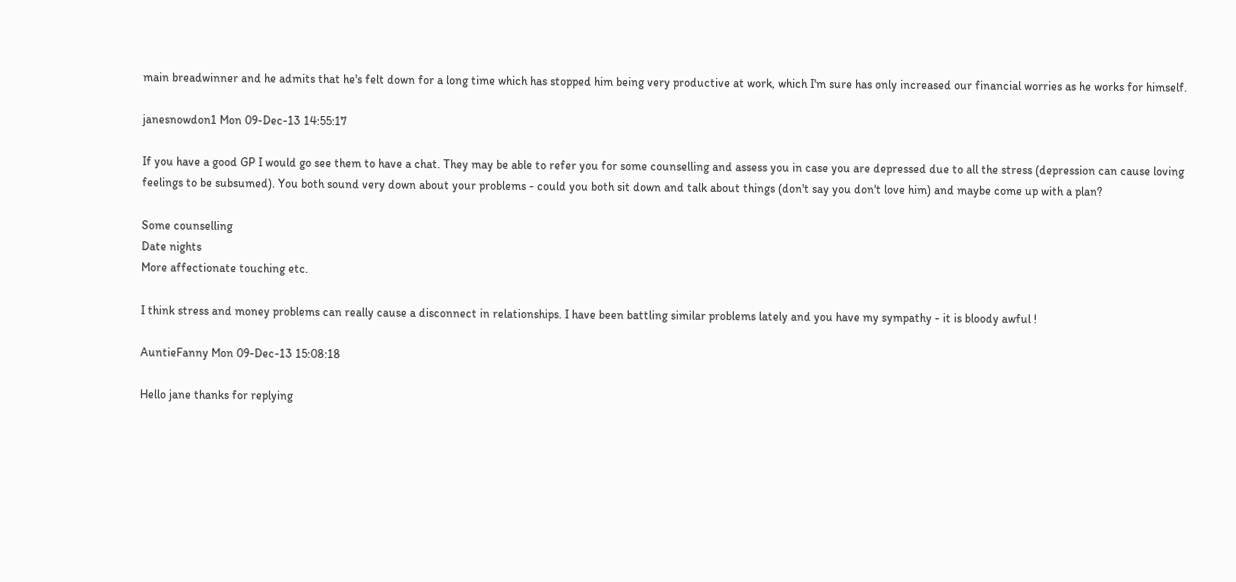main breadwinner and he admits that he's felt down for a long time which has stopped him being very productive at work, which I'm sure has only increased our financial worries as he works for himself.

janesnowdon1 Mon 09-Dec-13 14:55:17

If you have a good GP I would go see them to have a chat. They may be able to refer you for some counselling and assess you in case you are depressed due to all the stress (depression can cause loving feelings to be subsumed). You both sound very down about your problems - could you both sit down and talk about things (don't say you don't love him) and maybe come up with a plan?

Some counselling
Date nights
More affectionate touching etc.

I think stress and money problems can really cause a disconnect in relationships. I have been battling similar problems lately and you have my sympathy - it is bloody awful !

AuntieFanny Mon 09-Dec-13 15:08:18

Hello jane thanks for replying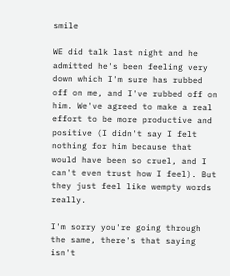smile

WE did talk last night and he admitted he's been feeling very down which I'm sure has rubbed off on me, and I've rubbed off on him. We've agreed to make a real effort to be more productive and positive (I didn't say I felt nothing for him because that would have been so cruel, and I can't even trust how I feel). But they just feel like wempty words really.

I'm sorry you're going through the same, there's that saying isn't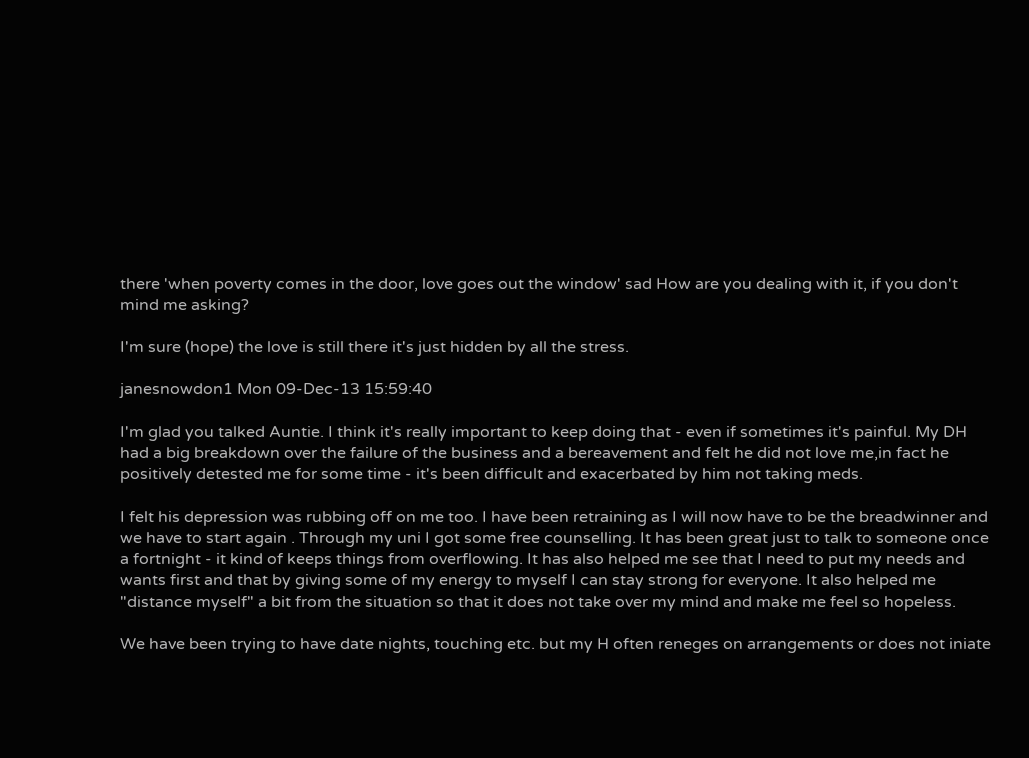there 'when poverty comes in the door, love goes out the window' sad How are you dealing with it, if you don't mind me asking?

I'm sure (hope) the love is still there it's just hidden by all the stress.

janesnowdon1 Mon 09-Dec-13 15:59:40

I'm glad you talked Auntie. I think it's really important to keep doing that - even if sometimes it's painful. My DH had a big breakdown over the failure of the business and a bereavement and felt he did not love me,in fact he positively detested me for some time - it's been difficult and exacerbated by him not taking meds.

I felt his depression was rubbing off on me too. I have been retraining as I will now have to be the breadwinner and we have to start again . Through my uni I got some free counselling. It has been great just to talk to someone once a fortnight - it kind of keeps things from overflowing. It has also helped me see that I need to put my needs and wants first and that by giving some of my energy to myself I can stay strong for everyone. It also helped me "distance myself" a bit from the situation so that it does not take over my mind and make me feel so hopeless.

We have been trying to have date nights, touching etc. but my H often reneges on arrangements or does not iniate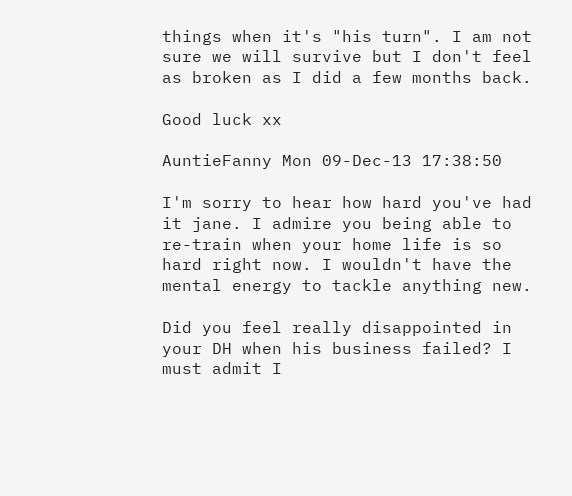things when it's "his turn". I am not sure we will survive but I don't feel as broken as I did a few months back.

Good luck xx

AuntieFanny Mon 09-Dec-13 17:38:50

I'm sorry to hear how hard you've had it jane. I admire you being able to re-train when your home life is so hard right now. I wouldn't have the mental energy to tackle anything new.

Did you feel really disappointed in your DH when his business failed? I must admit I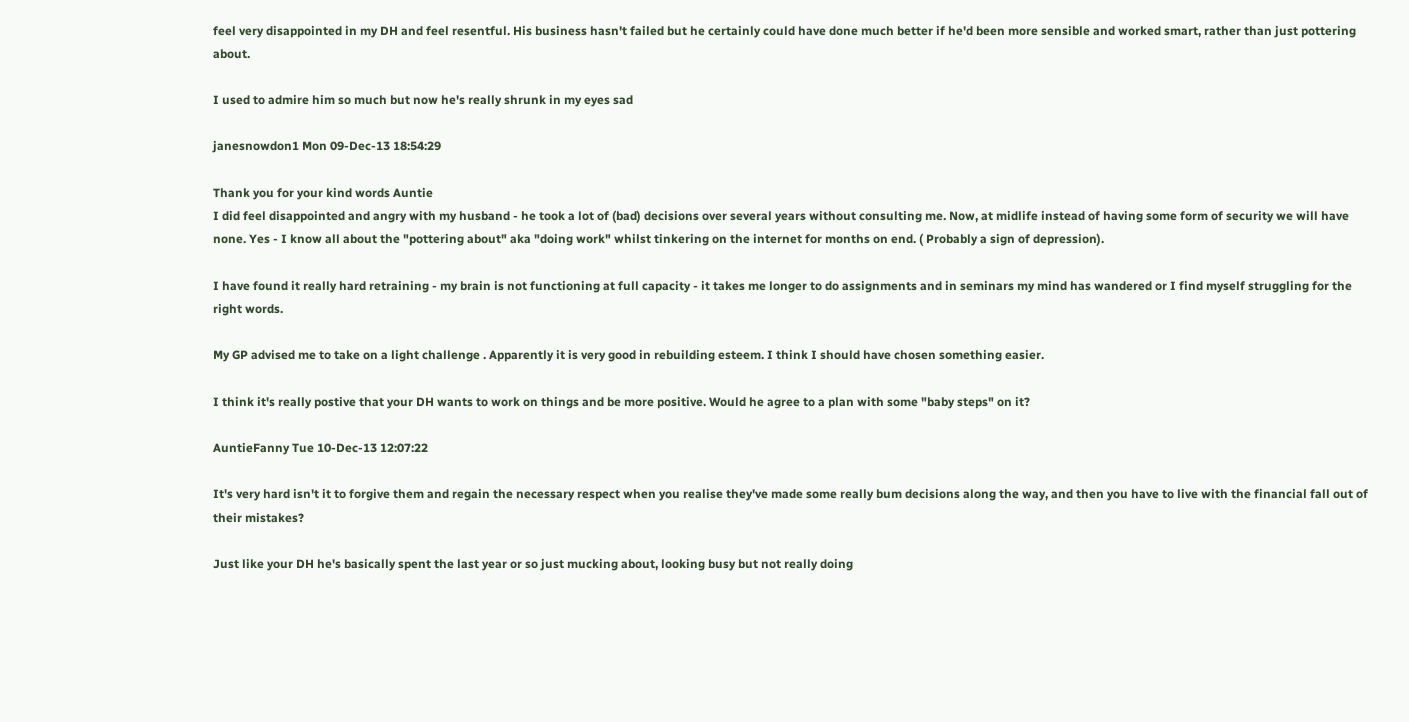feel very disappointed in my DH and feel resentful. His business hasn't failed but he certainly could have done much better if he'd been more sensible and worked smart, rather than just pottering about.

I used to admire him so much but now he's really shrunk in my eyes sad

janesnowdon1 Mon 09-Dec-13 18:54:29

Thank you for your kind words Auntie
I did feel disappointed and angry with my husband - he took a lot of (bad) decisions over several years without consulting me. Now, at midlife instead of having some form of security we will have none. Yes - I know all about the "pottering about" aka "doing work" whilst tinkering on the internet for months on end. ( Probably a sign of depression).

I have found it really hard retraining - my brain is not functioning at full capacity - it takes me longer to do assignments and in seminars my mind has wandered or I find myself struggling for the right words.

My GP advised me to take on a light challenge . Apparently it is very good in rebuilding esteem. I think I should have chosen something easier.

I think it's really postive that your DH wants to work on things and be more positive. Would he agree to a plan with some "baby steps" on it?

AuntieFanny Tue 10-Dec-13 12:07:22

It's very hard isn't it to forgive them and regain the necessary respect when you realise they've made some really bum decisions along the way, and then you have to live with the financial fall out of their mistakes?

Just like your DH he's basically spent the last year or so just mucking about, looking busy but not really doing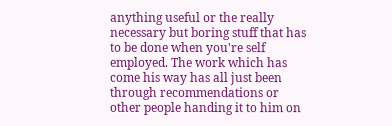anything useful or the really necessary but boring stuff that has to be done when you're self employed. The work which has come his way has all just been through recommendations or other people handing it to him on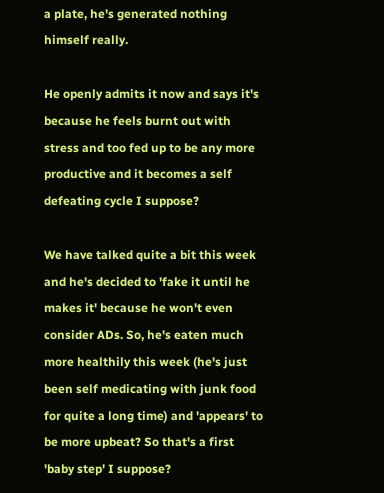a plate, he's generated nothing himself really.

He openly admits it now and says it's because he feels burnt out with stress and too fed up to be any more productive and it becomes a self defeating cycle I suppose?

We have talked quite a bit this week and he's decided to 'fake it until he makes it' because he won't even consider ADs. So, he's eaten much more healthily this week (he's just been self medicating with junk food for quite a long time) and 'appears' to be more upbeat? So that's a first 'baby step' I suppose?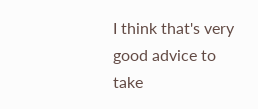I think that's very good advice to take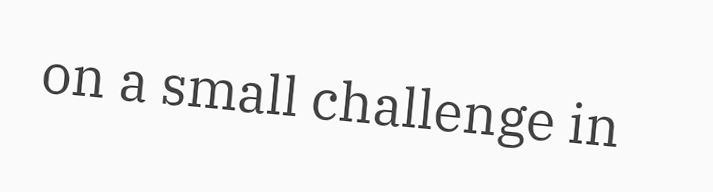on a small challenge in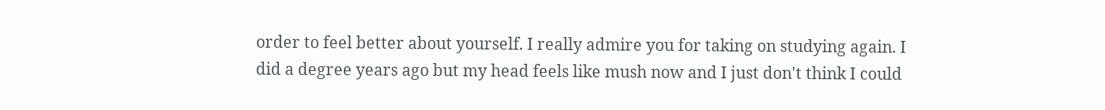order to feel better about yourself. I really admire you for taking on studying again. I did a degree years ago but my head feels like mush now and I just don't think I could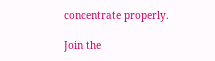concentrate properly.

Join the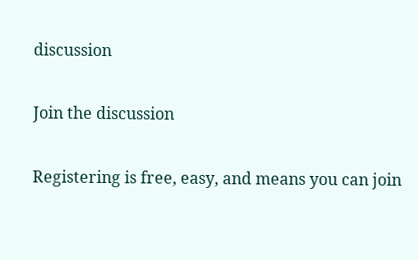discussion

Join the discussion

Registering is free, easy, and means you can join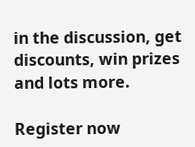in the discussion, get discounts, win prizes and lots more.

Register now